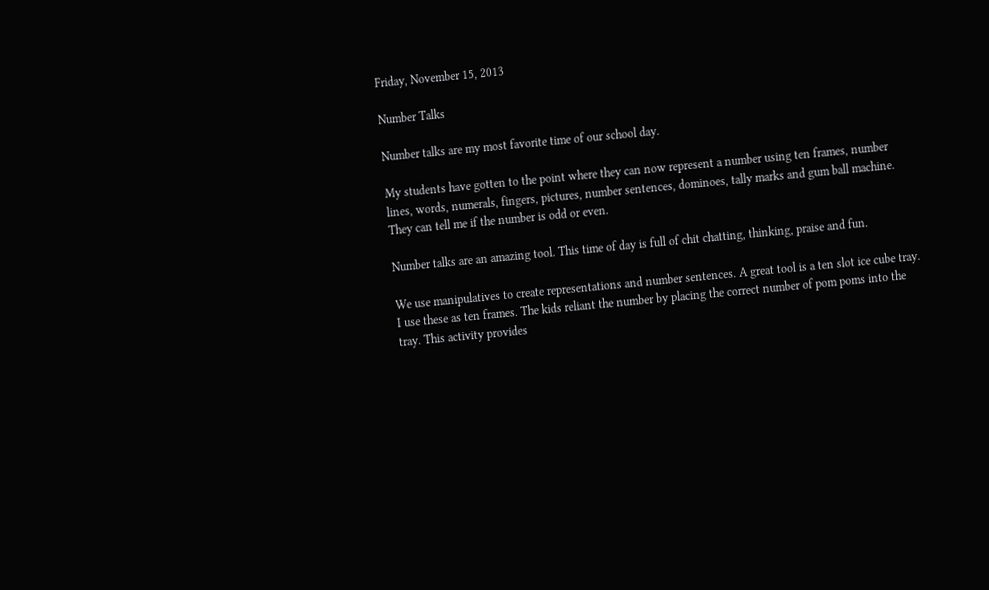Friday, November 15, 2013

Number Talks

Number talks are my most favorite time of our school day.

My students have gotten to the point where they can now represent a number using ten frames, number lines, words, numerals, fingers, pictures, number sentences, dominoes, tally marks and gum ball machine. They can tell me if the number is odd or even.

Number talks are an amazing tool. This time of day is full of chit chatting, thinking, praise and fun.

We use manipulatives to create representations and number sentences. A great tool is a ten slot ice cube tray. I use these as ten frames. The kids reliant the number by placing the correct number of pom poms into the tray. This activity provides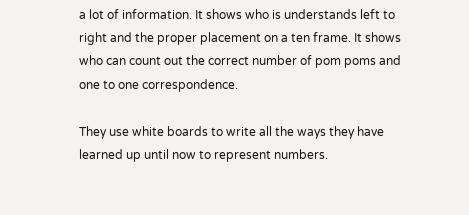a lot of information. It shows who is understands left to right and the proper placement on a ten frame. It shows who can count out the correct number of pom poms and one to one correspondence.

They use white boards to write all the ways they have learned up until now to represent numbers.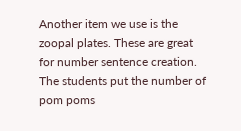Another item we use is the zoopal plates. These are great for number sentence creation. The students put the number of pom poms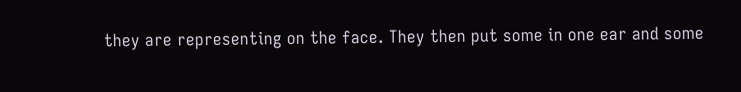they are representing on the face. They then put some in one ear and some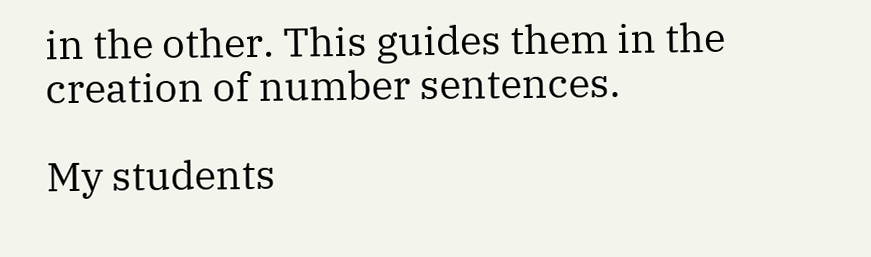in the other. This guides them in the creation of number sentences.

My students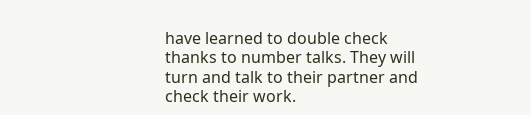have learned to double check thanks to number talks. They will turn and talk to their partner and check their work.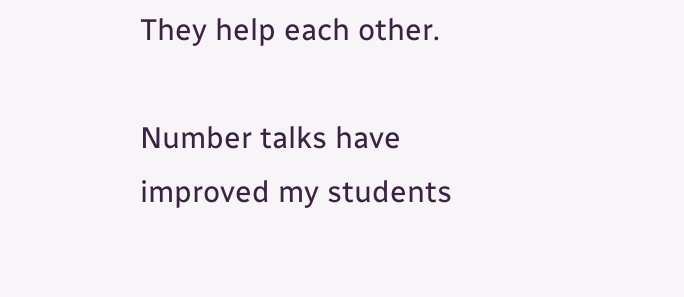They help each other.

Number talks have improved my students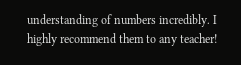understanding of numbers incredibly. I highly recommend them to any teacher!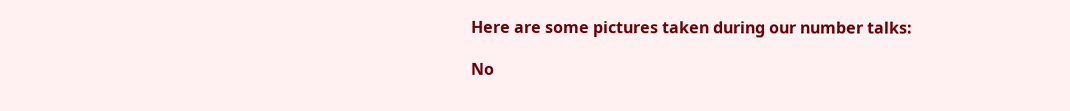Here are some pictures taken during our number talks:

No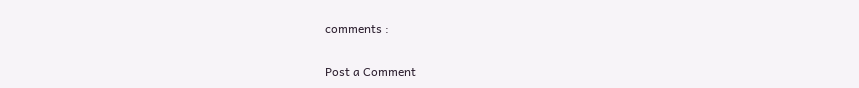comments :

Post a Comment